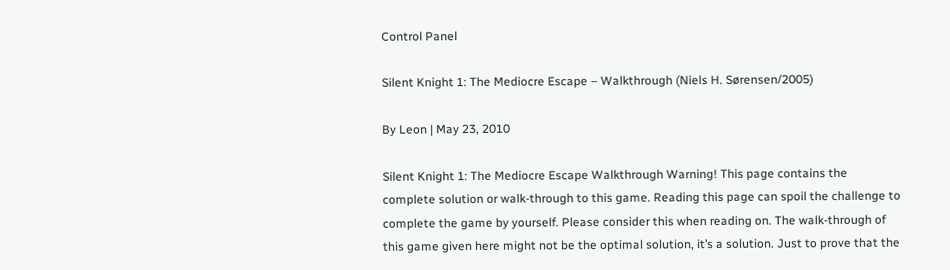Control Panel

Silent Knight 1: The Mediocre Escape – Walkthrough (Niels H. Sørensen/2005)

By Leon | May 23, 2010

Silent Knight 1: The Mediocre Escape Walkthrough Warning! This page contains the complete solution or walk-through to this game. Reading this page can spoil the challenge to complete the game by yourself. Please consider this when reading on. The walk-through of this game given here might not be the optimal solution, it’s a solution. Just to prove that the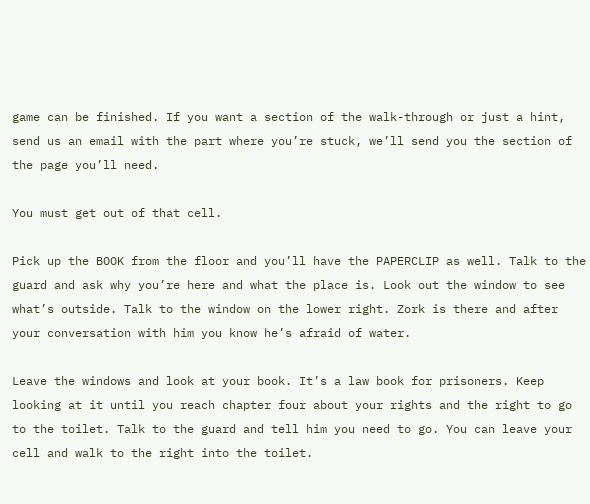game can be finished. If you want a section of the walk-through or just a hint, send us an email with the part where you’re stuck, we’ll send you the section of the page you’ll need.

You must get out of that cell.

Pick up the BOOK from the floor and you’ll have the PAPERCLIP as well. Talk to the guard and ask why you’re here and what the place is. Look out the window to see what’s outside. Talk to the window on the lower right. Zork is there and after your conversation with him you know he’s afraid of water.

Leave the windows and look at your book. It’s a law book for prisoners. Keep looking at it until you reach chapter four about your rights and the right to go to the toilet. Talk to the guard and tell him you need to go. You can leave your cell and walk to the right into the toilet.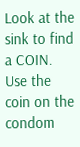Look at the sink to find a COIN. Use the coin on the condom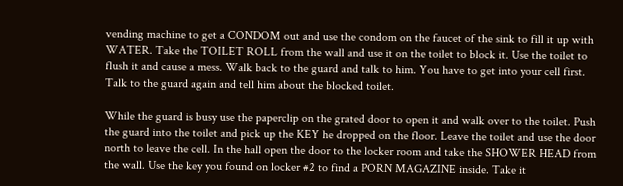vending machine to get a CONDOM out and use the condom on the faucet of the sink to fill it up with WATER. Take the TOILET ROLL from the wall and use it on the toilet to block it. Use the toilet to flush it and cause a mess. Walk back to the guard and talk to him. You have to get into your cell first. Talk to the guard again and tell him about the blocked toilet.

While the guard is busy use the paperclip on the grated door to open it and walk over to the toilet. Push the guard into the toilet and pick up the KEY he dropped on the floor. Leave the toilet and use the door north to leave the cell. In the hall open the door to the locker room and take the SHOWER HEAD from the wall. Use the key you found on locker #2 to find a PORN MAGAZINE inside. Take it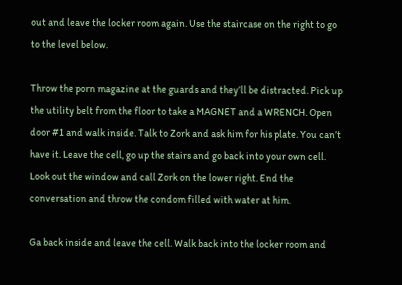out and leave the locker room again. Use the staircase on the right to go to the level below.

Throw the porn magazine at the guards and they’ll be distracted. Pick up the utility belt from the floor to take a MAGNET and a WRENCH. Open door #1 and walk inside. Talk to Zork and ask him for his plate. You can’t have it. Leave the cell, go up the stairs and go back into your own cell. Look out the window and call Zork on the lower right. End the conversation and throw the condom filled with water at him.

Ga back inside and leave the cell. Walk back into the locker room and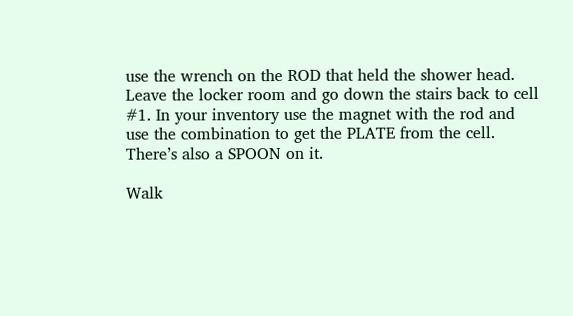use the wrench on the ROD that held the shower head. Leave the locker room and go down the stairs back to cell #1. In your inventory use the magnet with the rod and use the combination to get the PLATE from the cell. There’s also a SPOON on it.

Walk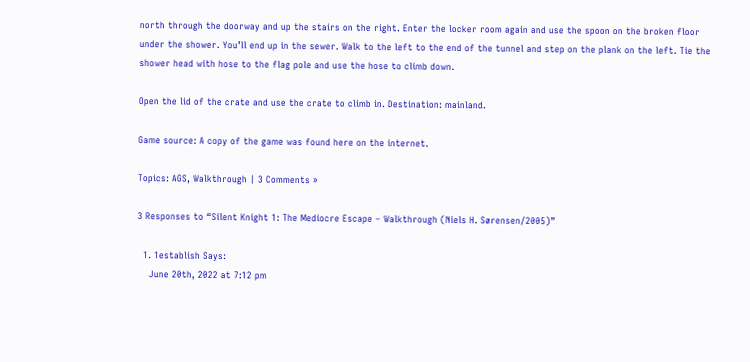north through the doorway and up the stairs on the right. Enter the locker room again and use the spoon on the broken floor under the shower. You’ll end up in the sewer. Walk to the left to the end of the tunnel and step on the plank on the left. Tie the shower head with hose to the flag pole and use the hose to climb down.

Open the lid of the crate and use the crate to climb in. Destination: mainland.

Game source: A copy of the game was found here on the internet.

Topics: AGS, Walkthrough | 3 Comments »

3 Responses to “Silent Knight 1: The Mediocre Escape – Walkthrough (Niels H. Sørensen/2005)”

  1. 1establish Says:
    June 20th, 2022 at 7:12 pm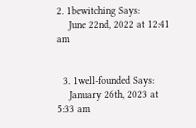2. 1bewitching Says:
    June 22nd, 2022 at 12:41 am


  3. 1well-founded Says:
    January 26th, 2023 at 5:33 am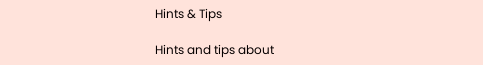Hints & Tips

Hints and tips about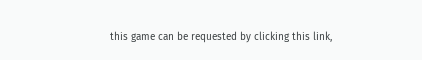this game can be requested by clicking this link,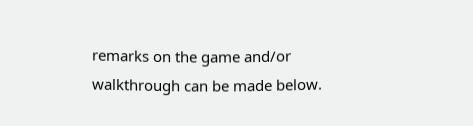remarks on the game and/or walkthrough can be made below.